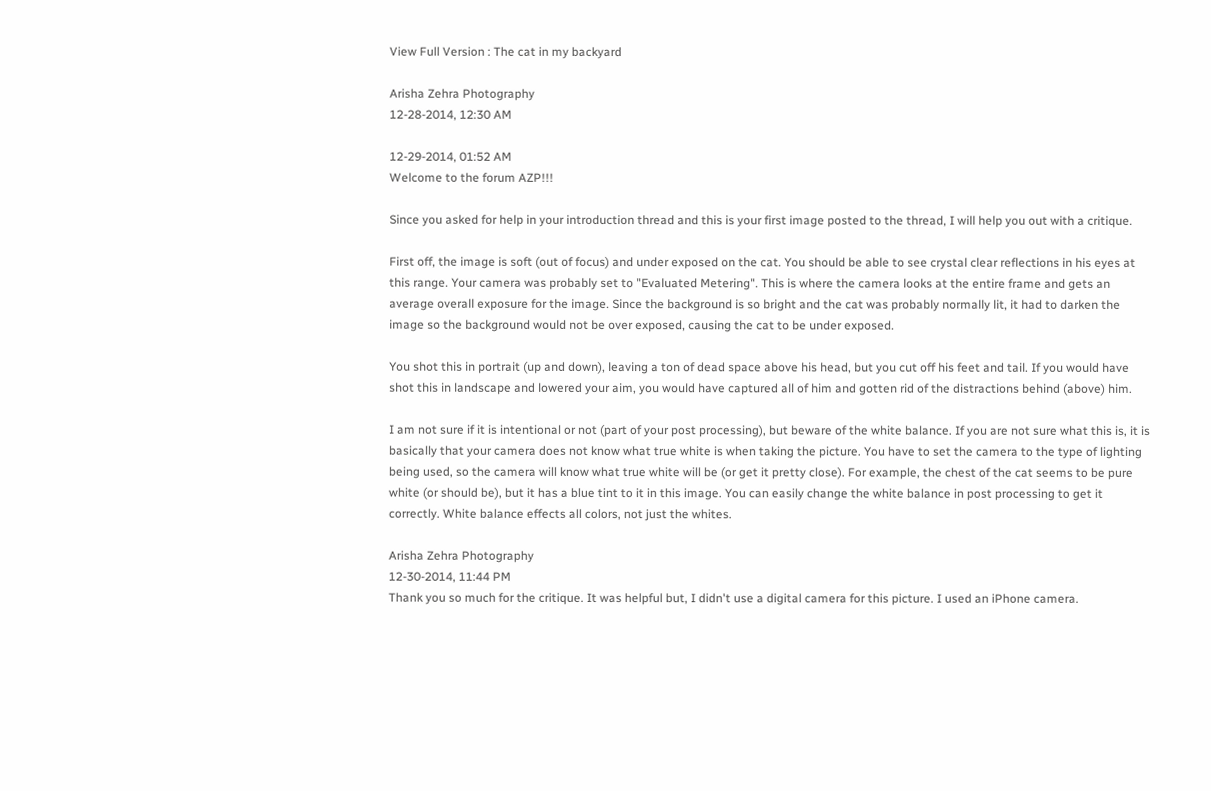View Full Version : The cat in my backyard

Arisha Zehra Photography
12-28-2014, 12:30 AM

12-29-2014, 01:52 AM
Welcome to the forum AZP!!!

Since you asked for help in your introduction thread and this is your first image posted to the thread, I will help you out with a critique.

First off, the image is soft (out of focus) and under exposed on the cat. You should be able to see crystal clear reflections in his eyes at this range. Your camera was probably set to "Evaluated Metering". This is where the camera looks at the entire frame and gets an average overall exposure for the image. Since the background is so bright and the cat was probably normally lit, it had to darken the image so the background would not be over exposed, causing the cat to be under exposed.

You shot this in portrait (up and down), leaving a ton of dead space above his head, but you cut off his feet and tail. If you would have shot this in landscape and lowered your aim, you would have captured all of him and gotten rid of the distractions behind (above) him.

I am not sure if it is intentional or not (part of your post processing), but beware of the white balance. If you are not sure what this is, it is basically that your camera does not know what true white is when taking the picture. You have to set the camera to the type of lighting being used, so the camera will know what true white will be (or get it pretty close). For example, the chest of the cat seems to be pure white (or should be), but it has a blue tint to it in this image. You can easily change the white balance in post processing to get it correctly. White balance effects all colors, not just the whites.

Arisha Zehra Photography
12-30-2014, 11:44 PM
Thank you so much for the critique. It was helpful but, I didn't use a digital camera for this picture. I used an iPhone camera.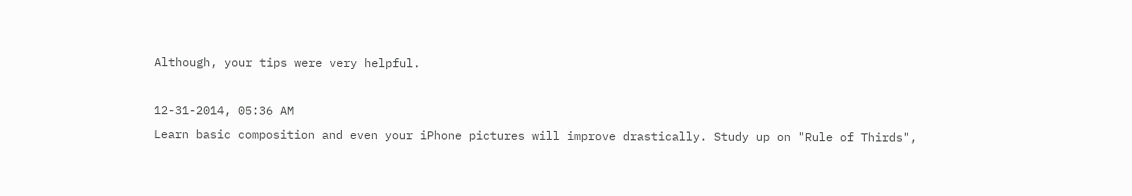Although, your tips were very helpful.

12-31-2014, 05:36 AM
Learn basic composition and even your iPhone pictures will improve drastically. Study up on "Rule of Thirds",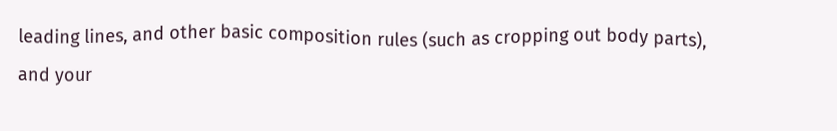leading lines, and other basic composition rules (such as cropping out body parts), and your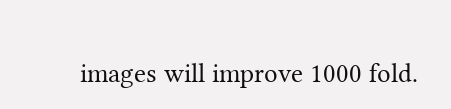images will improve 1000 fold.